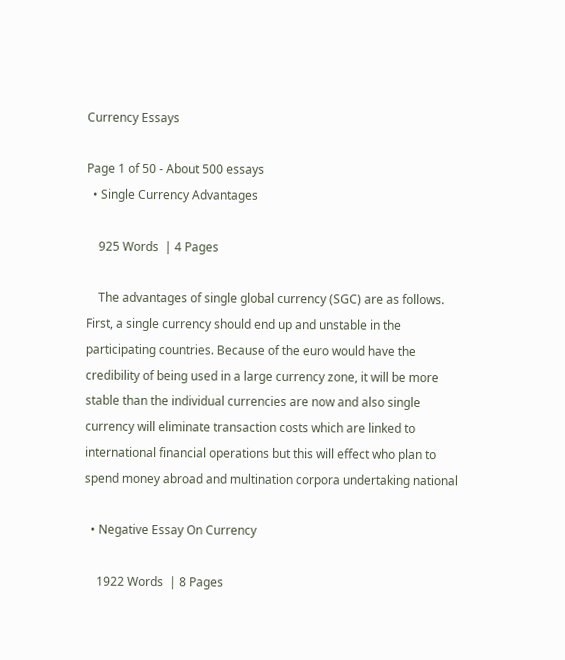Currency Essays

Page 1 of 50 - About 500 essays
  • Single Currency Advantages

    925 Words  | 4 Pages

    The advantages of single global currency (SGC) are as follows. First, a single currency should end up and unstable in the participating countries. Because of the euro would have the credibility of being used in a large currency zone, it will be more stable than the individual currencies are now and also single currency will eliminate transaction costs which are linked to international financial operations but this will effect who plan to spend money abroad and multination corpora undertaking national

  • Negative Essay On Currency

    1922 Words  | 8 Pages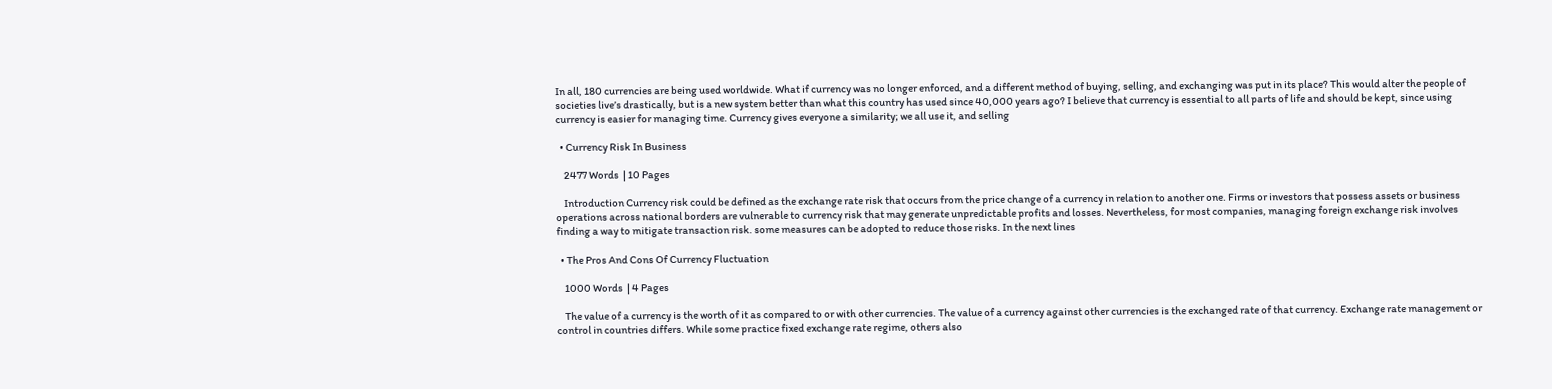In all, 180 currencies are being used worldwide. What if currency was no longer enforced, and a different method of buying, selling, and exchanging was put in its place? This would alter the people of societies live’s drastically, but is a new system better than what this country has used since 40,000 years ago? I believe that currency is essential to all parts of life and should be kept, since using currency is easier for managing time. Currency gives everyone a similarity; we all use it, and selling

  • Currency Risk In Business

    2477 Words  | 10 Pages

    Introduction Currency risk could be defined as the exchange rate risk that occurs from the price change of a currency in relation to another one. Firms or investors that possess assets or business operations across national borders are vulnerable to currency risk that may generate unpredictable profits and losses. Nevertheless, for most companies, managing foreign exchange risk involves finding a way to mitigate transaction risk. some measures can be adopted to reduce those risks. In the next lines

  • The Pros And Cons Of Currency Fluctuation

    1000 Words  | 4 Pages

    The value of a currency is the worth of it as compared to or with other currencies. The value of a currency against other currencies is the exchanged rate of that currency. Exchange rate management or control in countries differs. While some practice fixed exchange rate regime, others also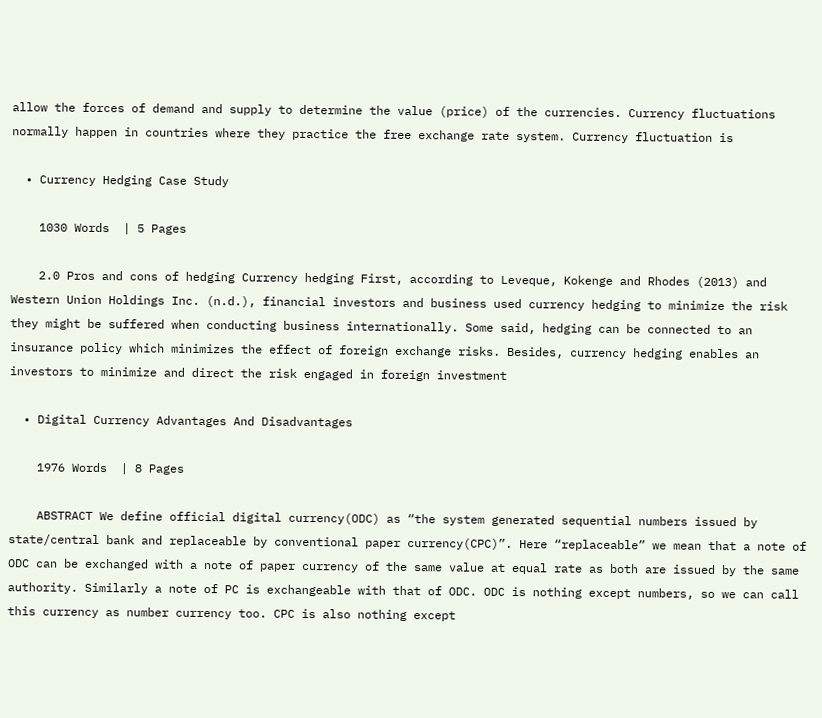allow the forces of demand and supply to determine the value (price) of the currencies. Currency fluctuations normally happen in countries where they practice the free exchange rate system. Currency fluctuation is

  • Currency Hedging Case Study

    1030 Words  | 5 Pages

    2.0 Pros and cons of hedging Currency hedging First, according to Leveque, Kokenge and Rhodes (2013) and Western Union Holdings Inc. (n.d.), financial investors and business used currency hedging to minimize the risk they might be suffered when conducting business internationally. Some said, hedging can be connected to an insurance policy which minimizes the effect of foreign exchange risks. Besides, currency hedging enables an investors to minimize and direct the risk engaged in foreign investment

  • Digital Currency Advantages And Disadvantages

    1976 Words  | 8 Pages

    ABSTRACT We define official digital currency(ODC) as “the system generated sequential numbers issued by state/central bank and replaceable by conventional paper currency(CPC)”. Here “replaceable” we mean that a note of ODC can be exchanged with a note of paper currency of the same value at equal rate as both are issued by the same authority. Similarly a note of PC is exchangeable with that of ODC. ODC is nothing except numbers, so we can call this currency as number currency too. CPC is also nothing except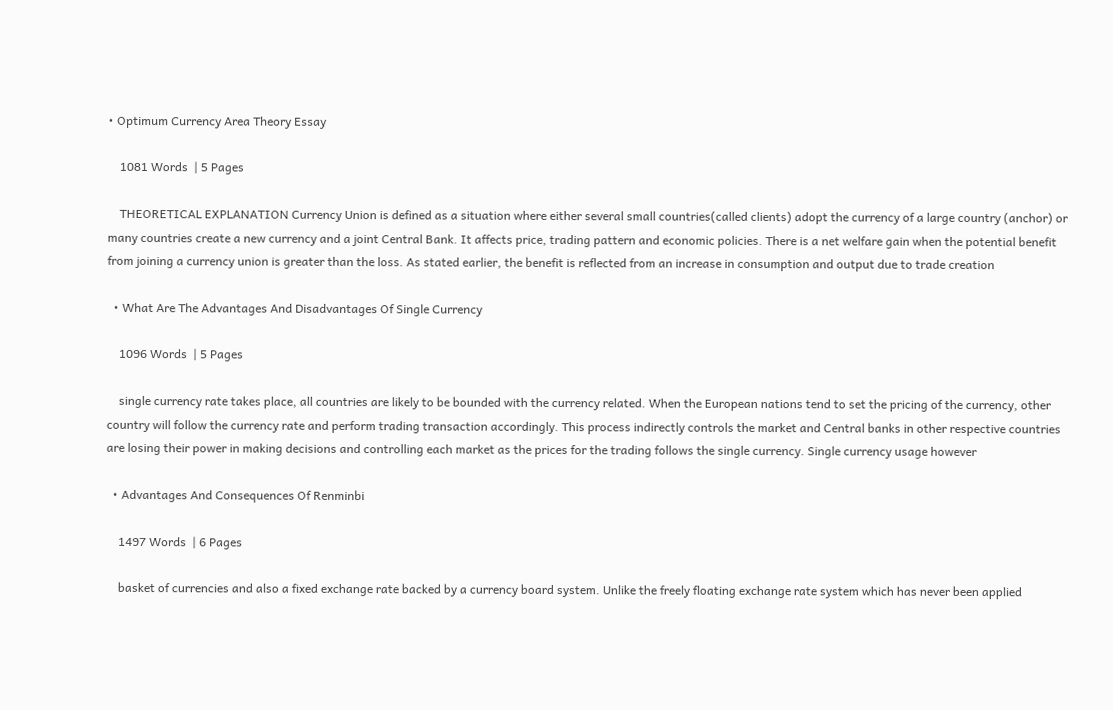• Optimum Currency Area Theory Essay

    1081 Words  | 5 Pages

    THEORETICAL EXPLANATION Currency Union is defined as a situation where either several small countries(called clients) adopt the currency of a large country (anchor) or many countries create a new currency and a joint Central Bank. It affects price, trading pattern and economic policies. There is a net welfare gain when the potential benefit from joining a currency union is greater than the loss. As stated earlier, the benefit is reflected from an increase in consumption and output due to trade creation

  • What Are The Advantages And Disadvantages Of Single Currency

    1096 Words  | 5 Pages

    single currency rate takes place, all countries are likely to be bounded with the currency related. When the European nations tend to set the pricing of the currency, other country will follow the currency rate and perform trading transaction accordingly. This process indirectly controls the market and Central banks in other respective countries are losing their power in making decisions and controlling each market as the prices for the trading follows the single currency. Single currency usage however

  • Advantages And Consequences Of Renminbi

    1497 Words  | 6 Pages

    basket of currencies and also a fixed exchange rate backed by a currency board system. Unlike the freely floating exchange rate system which has never been applied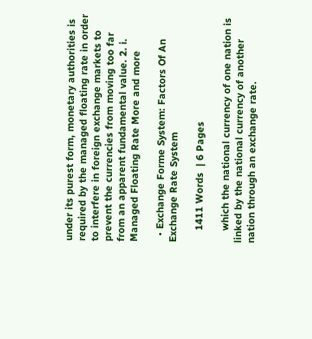under its purest form, monetary authorities is required by the managed floating rate in order to interfere in foreign exchange markets to prevent the currencies from moving too far from an apparent fundamental value. 2. i. Managed Floating Rate More and more

  • Exchange Forme System: Factors Of An Exchange Rate System

    1411 Words  | 6 Pages

    which the national currency of one nation is linked by the national currency of another nation through an exchange rate.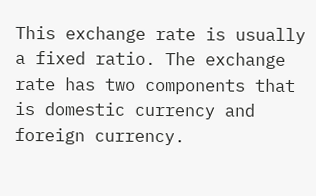This exchange rate is usually a fixed ratio. The exchange rate has two components that is domestic currency and foreign currency.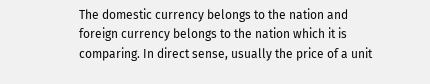The domestic currency belongs to the nation and foreign currency belongs to the nation which it is comparing. In direct sense, usually the price of a unit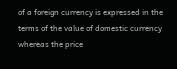of a foreign currency is expressed in the terms of the value of domestic currency whereas the price